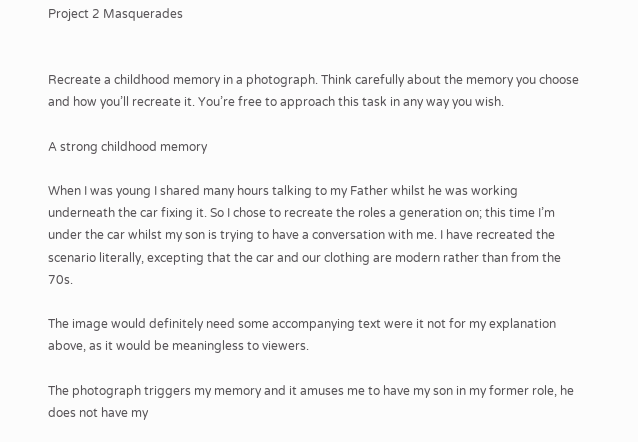Project 2 Masquerades


Recreate a childhood memory in a photograph. Think carefully about the memory you choose and how you’ll recreate it. You’re free to approach this task in any way you wish.

A strong childhood memory

When I was young I shared many hours talking to my Father whilst he was working underneath the car fixing it. So I chose to recreate the roles a generation on; this time I’m under the car whilst my son is trying to have a conversation with me. I have recreated the scenario literally, excepting that the car and our clothing are modern rather than from the 70s.

The image would definitely need some accompanying text were it not for my explanation above, as it would be meaningless to viewers.

The photograph triggers my memory and it amuses me to have my son in my former role, he does not have my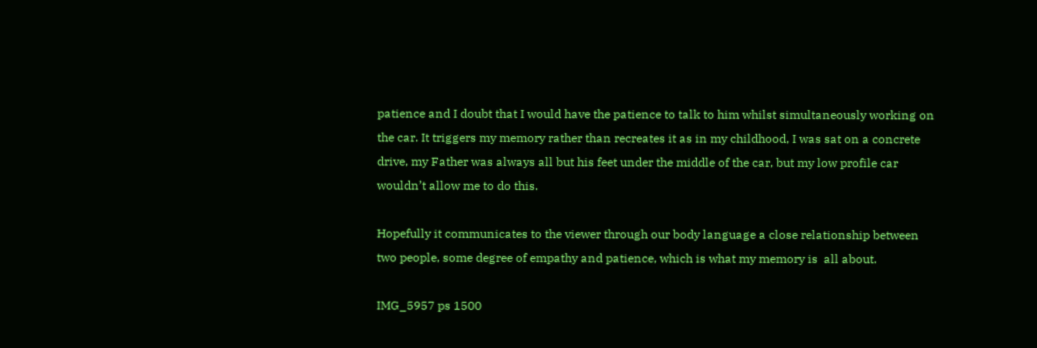patience and I doubt that I would have the patience to talk to him whilst simultaneously working on the car. It triggers my memory rather than recreates it as in my childhood, I was sat on a concrete drive, my Father was always all but his feet under the middle of the car, but my low profile car wouldn’t allow me to do this.

Hopefully it communicates to the viewer through our body language a close relationship between two people, some degree of empathy and patience, which is what my memory is  all about.

IMG_5957 ps 1500